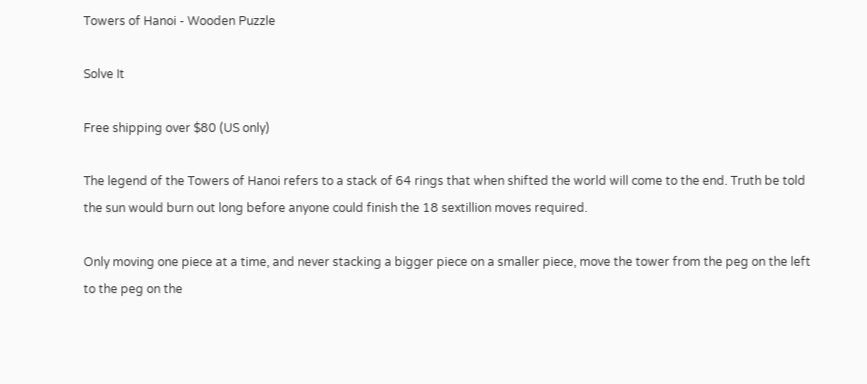Towers of Hanoi - Wooden Puzzle

Solve It

Free shipping over $80 (US only)

The legend of the Towers of Hanoi refers to a stack of 64 rings that when shifted the world will come to the end. Truth be told the sun would burn out long before anyone could finish the 18 sextillion moves required.

Only moving one piece at a time, and never stacking a bigger piece on a smaller piece, move the tower from the peg on the left to the peg on the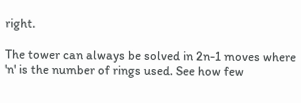right.

The tower can always be solved in 2n-1 moves where 'n' is the number of rings used. See how few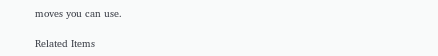moves you can use.

Related Items